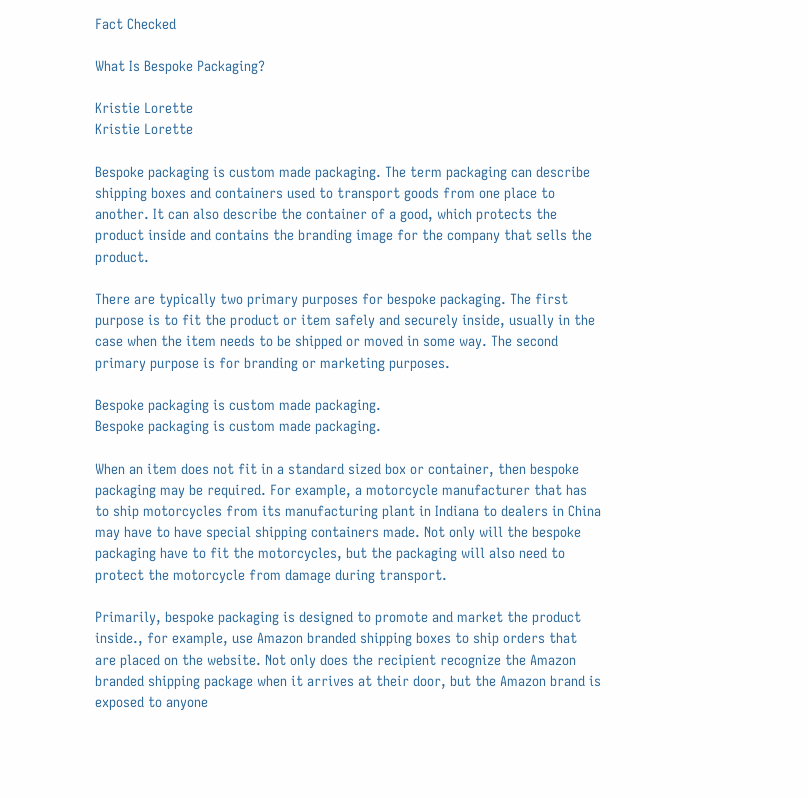Fact Checked

What Is Bespoke Packaging?

Kristie Lorette
Kristie Lorette

Bespoke packaging is custom made packaging. The term packaging can describe shipping boxes and containers used to transport goods from one place to another. It can also describe the container of a good, which protects the product inside and contains the branding image for the company that sells the product.

There are typically two primary purposes for bespoke packaging. The first purpose is to fit the product or item safely and securely inside, usually in the case when the item needs to be shipped or moved in some way. The second primary purpose is for branding or marketing purposes.

Bespoke packaging is custom made packaging.
Bespoke packaging is custom made packaging.

When an item does not fit in a standard sized box or container, then bespoke packaging may be required. For example, a motorcycle manufacturer that has to ship motorcycles from its manufacturing plant in Indiana to dealers in China may have to have special shipping containers made. Not only will the bespoke packaging have to fit the motorcycles, but the packaging will also need to protect the motorcycle from damage during transport.

Primarily, bespoke packaging is designed to promote and market the product inside., for example, use Amazon branded shipping boxes to ship orders that are placed on the website. Not only does the recipient recognize the Amazon branded shipping package when it arrives at their door, but the Amazon brand is exposed to anyone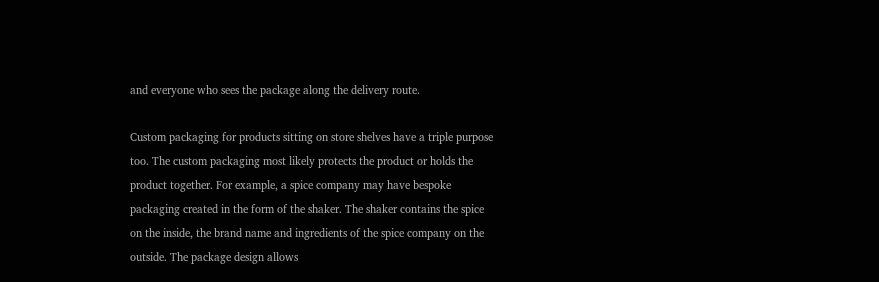and everyone who sees the package along the delivery route.

Custom packaging for products sitting on store shelves have a triple purpose too. The custom packaging most likely protects the product or holds the product together. For example, a spice company may have bespoke packaging created in the form of the shaker. The shaker contains the spice on the inside, the brand name and ingredients of the spice company on the outside. The package design allows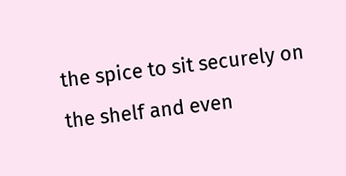the spice to sit securely on the shelf and even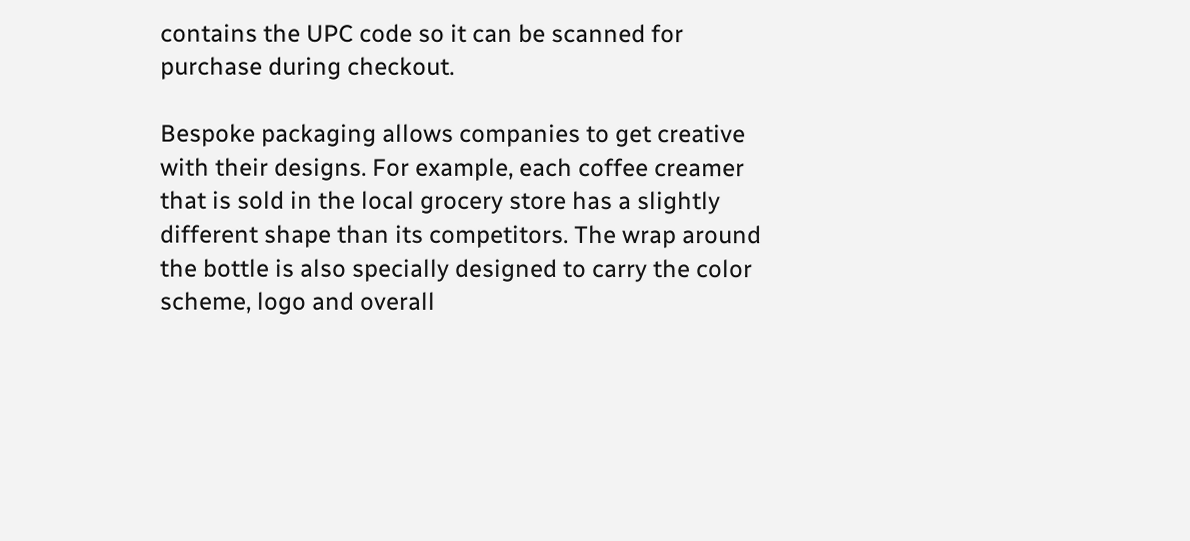contains the UPC code so it can be scanned for purchase during checkout.

Bespoke packaging allows companies to get creative with their designs. For example, each coffee creamer that is sold in the local grocery store has a slightly different shape than its competitors. The wrap around the bottle is also specially designed to carry the color scheme, logo and overall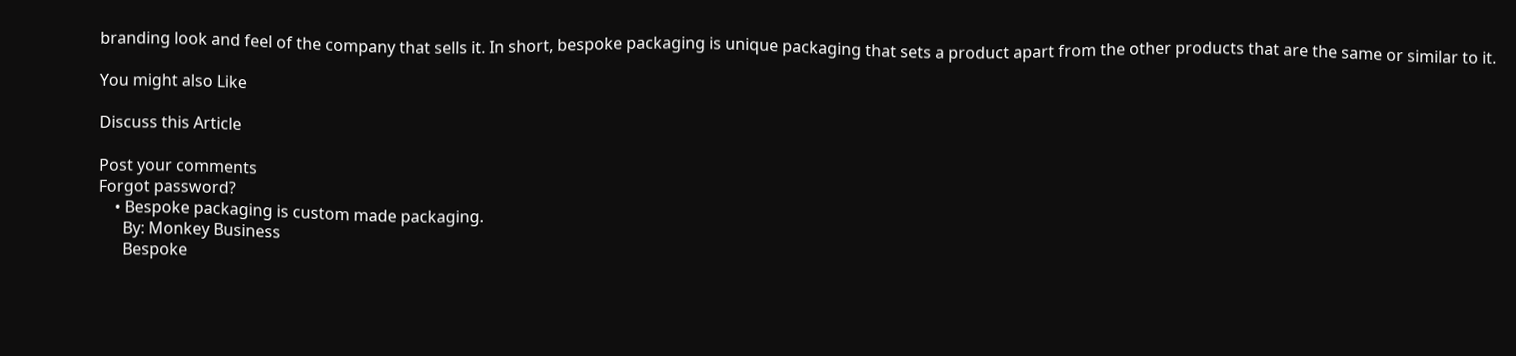branding look and feel of the company that sells it. In short, bespoke packaging is unique packaging that sets a product apart from the other products that are the same or similar to it.

You might also Like

Discuss this Article

Post your comments
Forgot password?
    • Bespoke packaging is custom made packaging.
      By: Monkey Business
      Bespoke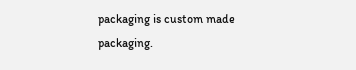packaging is custom made packaging.